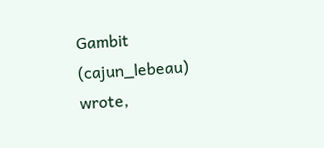Gambit (cajun_lebeau) wrote,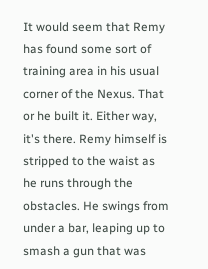It would seem that Remy has found some sort of training area in his usual corner of the Nexus. That or he built it. Either way, it's there. Remy himself is stripped to the waist as he runs through the obstacles. He swings from under a bar, leaping up to smash a gun that was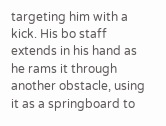targeting him with a kick. His bo staff extends in his hand as he rams it through another obstacle, using it as a springboard to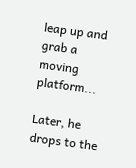leap up and grab a moving platform...

Later, he drops to the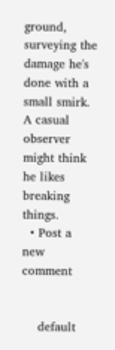ground, surveying the damage he's done with a small smirk. A casual observer might think he likes breaking things.
  • Post a new comment


    default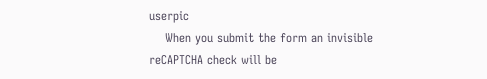userpic
    When you submit the form an invisible reCAPTCHA check will be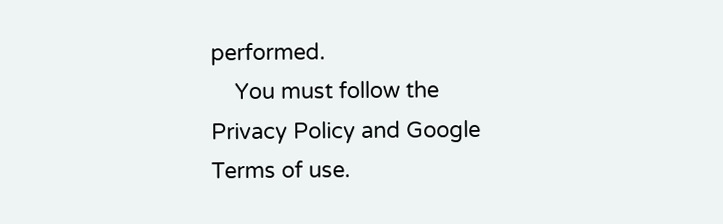performed.
    You must follow the Privacy Policy and Google Terms of use.